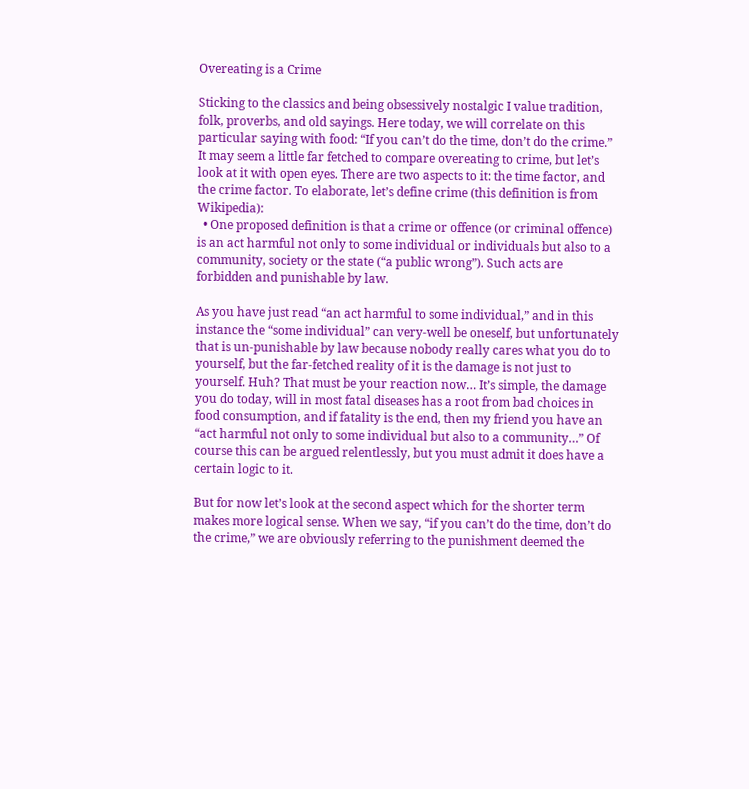Overeating is a Crime

Sticking to the classics and being obsessively nostalgic I value tradition, folk, proverbs, and old sayings. Here today, we will correlate on this particular saying with food: “If you can’t do the time, don’t do the crime.”
It may seem a little far fetched to compare overeating to crime, but let’s look at it with open eyes. There are two aspects to it: the time factor, and the crime factor. To elaborate, let’s define crime (this definition is from Wikipedia):
  • One proposed definition is that a crime or offence (or criminal offence) is an act harmful not only to some individual or individuals but also to a community, society or the state (“a public wrong”). Such acts are forbidden and punishable by law.

As you have just read “an act harmful to some individual,” and in this instance the “some individual” can very-well be oneself, but unfortunately that is un-punishable by law because nobody really cares what you do to yourself, but the far-fetched reality of it is the damage is not just to yourself. Huh? That must be your reaction now… It’s simple, the damage you do today, will in most fatal diseases has a root from bad choices in food consumption, and if fatality is the end, then my friend you have an “act harmful not only to some individual but also to a community…” Of course this can be argued relentlessly, but you must admit it does have a certain logic to it.

But for now let’s look at the second aspect which for the shorter term makes more logical sense. When we say, “if you can’t do the time, don’t do the crime,” we are obviously referring to the punishment deemed the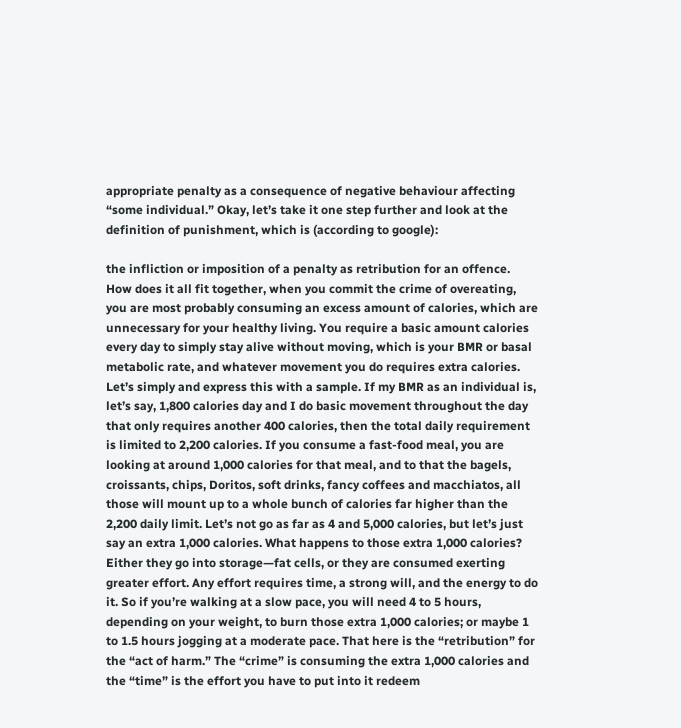appropriate penalty as a consequence of negative behaviour affecting “some individual.” Okay, let’s take it one step further and look at the definition of punishment, which is (according to google):

the infliction or imposition of a penalty as retribution for an offence.
How does it all fit together, when you commit the crime of overeating, you are most probably consuming an excess amount of calories, which are unnecessary for your healthy living. You require a basic amount calories every day to simply stay alive without moving, which is your BMR or basal metabolic rate, and whatever movement you do requires extra calories. Let’s simply and express this with a sample. If my BMR as an individual is, let’s say, 1,800 calories day and I do basic movement throughout the day that only requires another 400 calories, then the total daily requirement is limited to 2,200 calories. If you consume a fast-food meal, you are looking at around 1,000 calories for that meal, and to that the bagels, croissants, chips, Doritos, soft drinks, fancy coffees and macchiatos, all those will mount up to a whole bunch of calories far higher than the 2,200 daily limit. Let’s not go as far as 4 and 5,000 calories, but let’s just say an extra 1,000 calories. What happens to those extra 1,000 calories? Either they go into storage—fat cells, or they are consumed exerting greater effort. Any effort requires time, a strong will, and the energy to do it. So if you’re walking at a slow pace, you will need 4 to 5 hours, depending on your weight, to burn those extra 1,000 calories; or maybe 1 to 1.5 hours jogging at a moderate pace. That here is the “retribution” for the “act of harm.” The “crime” is consuming the extra 1,000 calories and the “time” is the effort you have to put into it redeem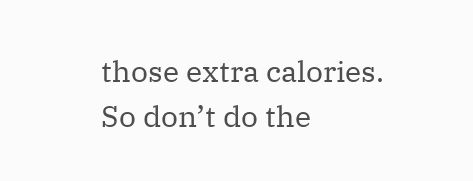those extra calories. So don’t do the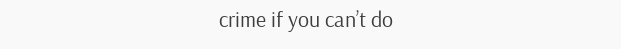crime if you can’t do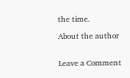the time.

About the author


Leave a Comment